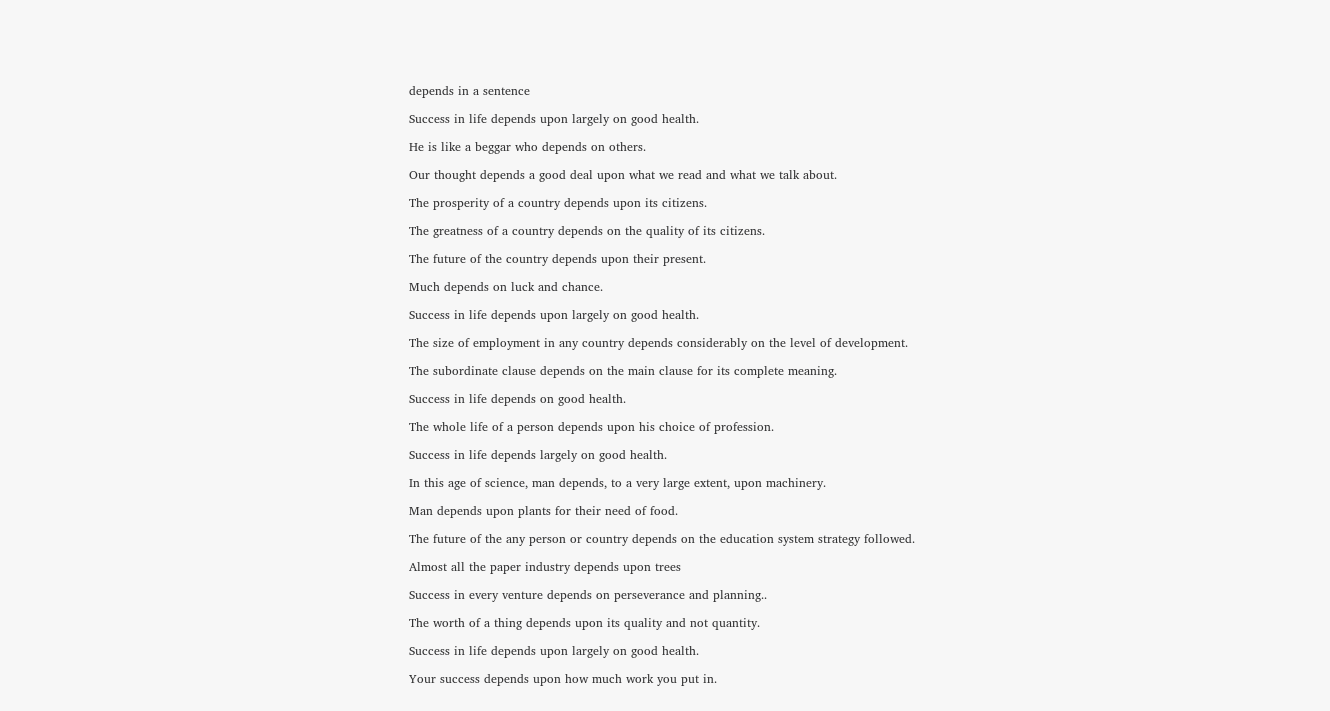depends in a sentence

Success in life depends upon largely on good health.

He is like a beggar who depends on others.

Our thought depends a good deal upon what we read and what we talk about.

The prosperity of a country depends upon its citizens.

The greatness of a country depends on the quality of its citizens.

The future of the country depends upon their present.

Much depends on luck and chance.

Success in life depends upon largely on good health.

The size of employment in any country depends considerably on the level of development.

The subordinate clause depends on the main clause for its complete meaning.

Success in life depends on good health.

The whole life of a person depends upon his choice of profession.

Success in life depends largely on good health.

In this age of science, man depends, to a very large extent, upon machinery.

Man depends upon plants for their need of food.

The future of the any person or country depends on the education system strategy followed.

Almost all the paper industry depends upon trees

Success in every venture depends on perseverance and planning..

The worth of a thing depends upon its quality and not quantity.

Success in life depends upon largely on good health.

Your success depends upon how much work you put in.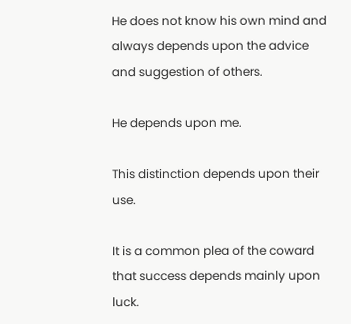He does not know his own mind and always depends upon the advice and suggestion of others.

He depends upon me.

This distinction depends upon their use.

It is a common plea of the coward that success depends mainly upon luck.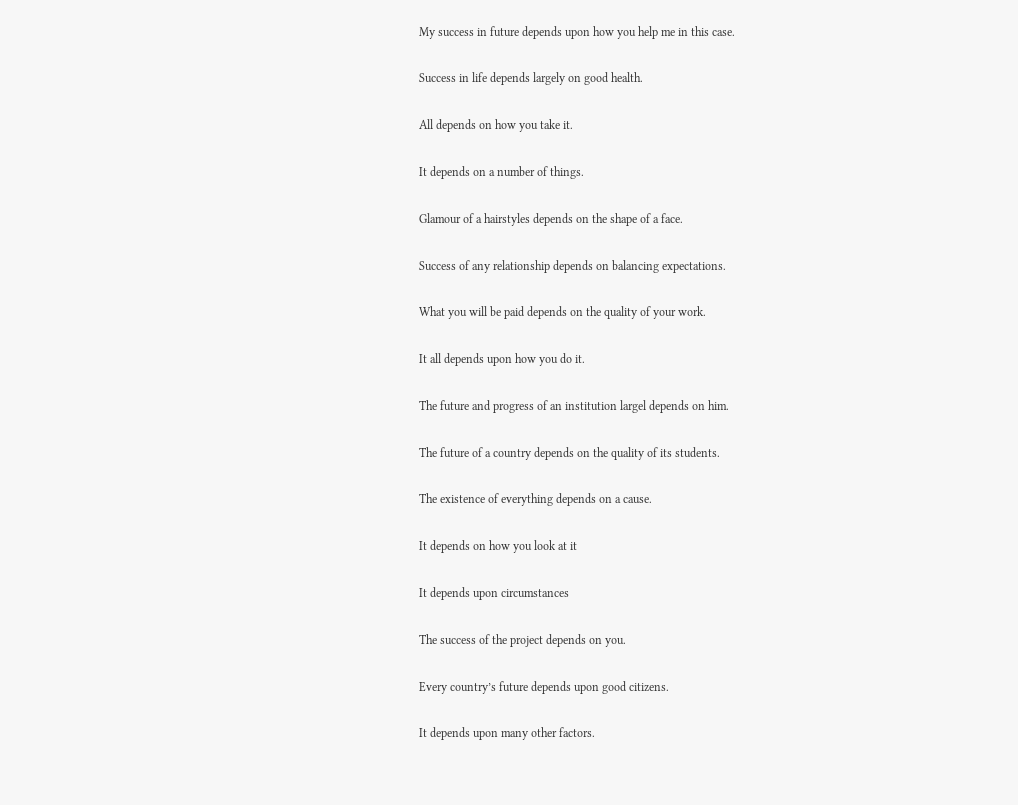My success in future depends upon how you help me in this case.

Success in life depends largely on good health.

All depends on how you take it.

It depends on a number of things.

Glamour of a hairstyles depends on the shape of a face.

Success of any relationship depends on balancing expectations.

What you will be paid depends on the quality of your work.

It all depends upon how you do it.

The future and progress of an institution largel depends on him.

The future of a country depends on the quality of its students.

The existence of everything depends on a cause.

It depends on how you look at it

It depends upon circumstances

The success of the project depends on you.

Every country’s future depends upon good citizens.

It depends upon many other factors.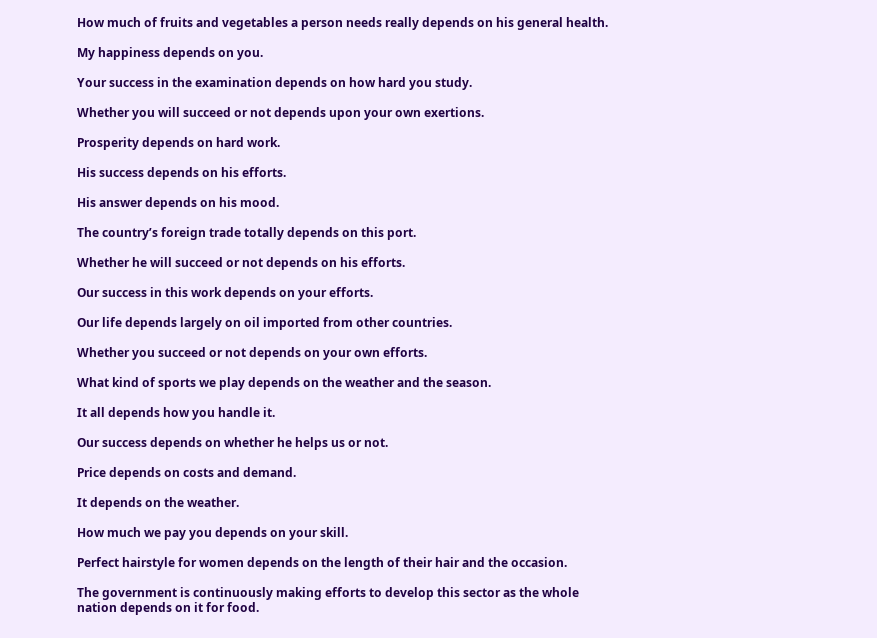How much of fruits and vegetables a person needs really depends on his general health.

My happiness depends on you.

Your success in the examination depends on how hard you study.

Whether you will succeed or not depends upon your own exertions.

Prosperity depends on hard work.

His success depends on his efforts.

His answer depends on his mood.

The country’s foreign trade totally depends on this port.

Whether he will succeed or not depends on his efforts.

Our success in this work depends on your efforts.

Our life depends largely on oil imported from other countries.

Whether you succeed or not depends on your own efforts.

What kind of sports we play depends on the weather and the season.

It all depends how you handle it.

Our success depends on whether he helps us or not.

Price depends on costs and demand.

It depends on the weather.

How much we pay you depends on your skill.

Perfect hairstyle for women depends on the length of their hair and the occasion.

The government is continuously making efforts to develop this sector as the whole nation depends on it for food.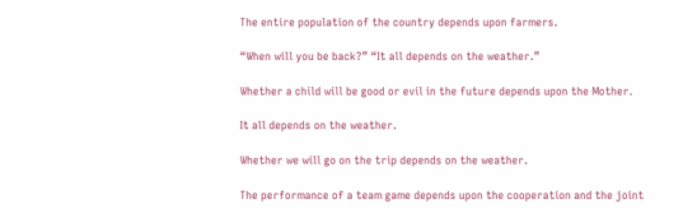The entire population of the country depends upon farmers.

“When will you be back?” “It all depends on the weather.”

Whether a child will be good or evil in the future depends upon the Mother.

It all depends on the weather.

Whether we will go on the trip depends on the weather.

The performance of a team game depends upon the cooperation and the joint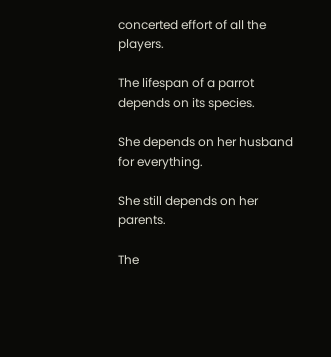concerted effort of all the players.

The lifespan of a parrot depends on its species.

She depends on her husband for everything.

She still depends on her parents.

The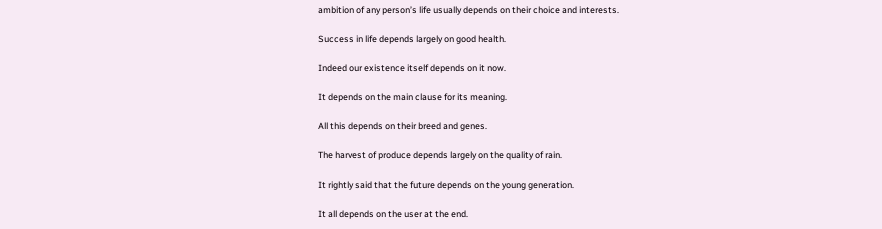ambition of any person’s life usually depends on their choice and interests.

Success in life depends largely on good health.

Indeed our existence itself depends on it now.

It depends on the main clause for its meaning.

All this depends on their breed and genes.

The harvest of produce depends largely on the quality of rain.

It rightly said that the future depends on the young generation.

It all depends on the user at the end.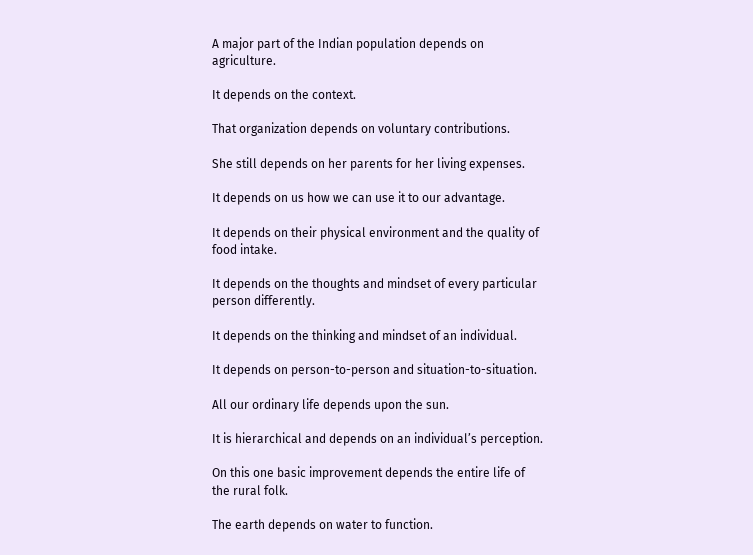A major part of the Indian population depends on agriculture.

It depends on the context.

That organization depends on voluntary contributions.

She still depends on her parents for her living expenses.

It depends on us how we can use it to our advantage.

It depends on their physical environment and the quality of food intake.

It depends on the thoughts and mindset of every particular person differently.

It depends on the thinking and mindset of an individual.

It depends on person-to-person and situation-to-situation.

All our ordinary life depends upon the sun.

It is hierarchical and depends on an individual’s perception.

On this one basic improvement depends the entire life of the rural folk.

The earth depends on water to function.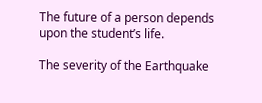The future of a person depends upon the student’s life.

The severity of the Earthquake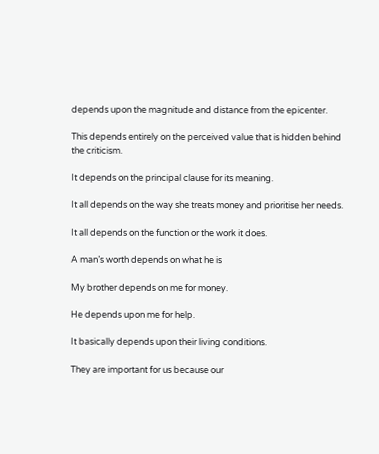depends upon the magnitude and distance from the epicenter.

This depends entirely on the perceived value that is hidden behind the criticism.

It depends on the principal clause for its meaning.

It all depends on the way she treats money and prioritise her needs.

It all depends on the function or the work it does.

A man’s worth depends on what he is

My brother depends on me for money.

He depends upon me for help.

It basically depends upon their living conditions.

They are important for us because our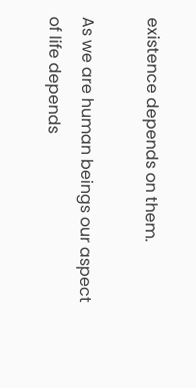existence depends on them.

As we are human beings our aspect of life depends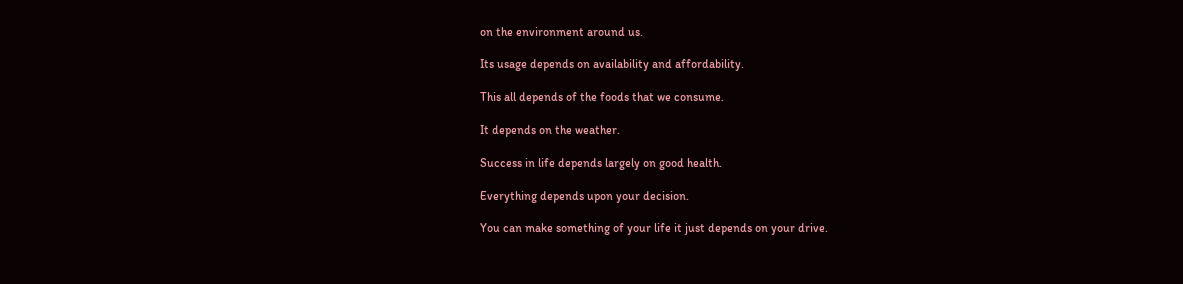on the environment around us.

Its usage depends on availability and affordability.

This all depends of the foods that we consume.

It depends on the weather.

Success in life depends largely on good health.

Everything depends upon your decision.

You can make something of your life it just depends on your drive.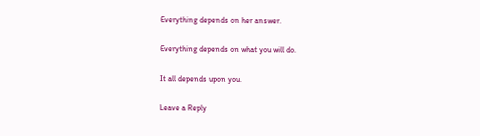Everything depends on her answer.

Everything depends on what you will do.

It all depends upon you.

Leave a Reply